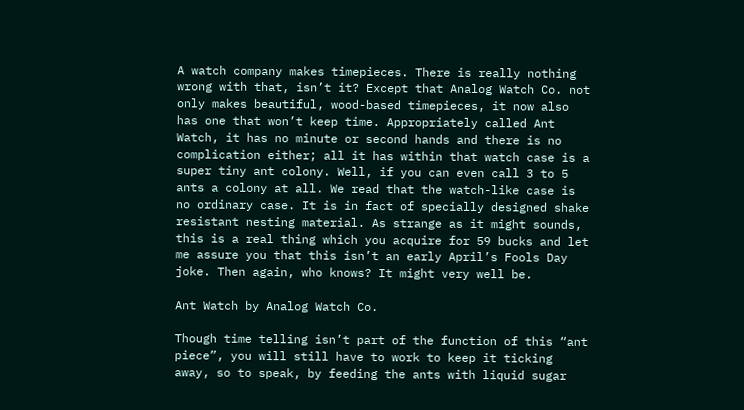A watch company makes timepieces. There is really nothing wrong with that, isn’t it? Except that Analog Watch Co. not only makes beautiful, wood-based timepieces, it now also has one that won’t keep time. Appropriately called Ant Watch, it has no minute or second hands and there is no complication either; all it has within that watch case is a super tiny ant colony. Well, if you can even call 3 to 5 ants a colony at all. We read that the watch-like case is no ordinary case. It is in fact of specially designed shake resistant nesting material. As strange as it might sounds, this is a real thing which you acquire for 59 bucks and let me assure you that this isn’t an early April’s Fools Day joke. Then again, who knows? It might very well be.

Ant Watch by Analog Watch Co.

Though time telling isn’t part of the function of this “ant piece”, you will still have to work to keep it ticking away, so to speak, by feeding the ants with liquid sugar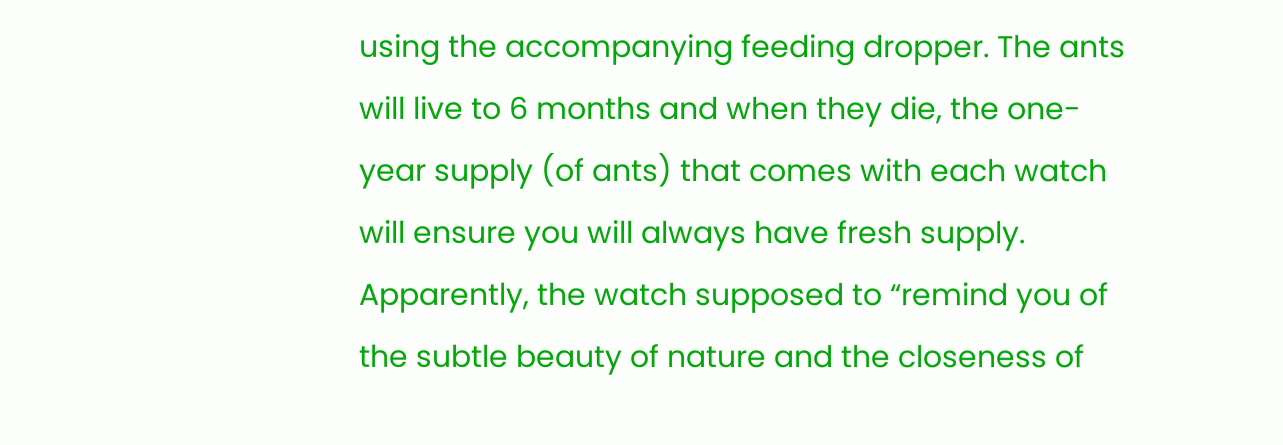using the accompanying feeding dropper. The ants will live to 6 months and when they die, the one-year supply (of ants) that comes with each watch will ensure you will always have fresh supply. Apparently, the watch supposed to “remind you of the subtle beauty of nature and the closeness of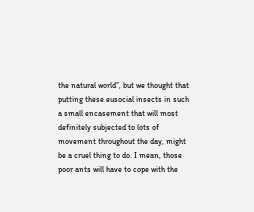the natural world”, but we thought that putting these eusocial insects in such a small encasement that will most definitely subjected to lots of movement throughout the day, might be a cruel thing to do. I mean, those poor ants will have to cope with the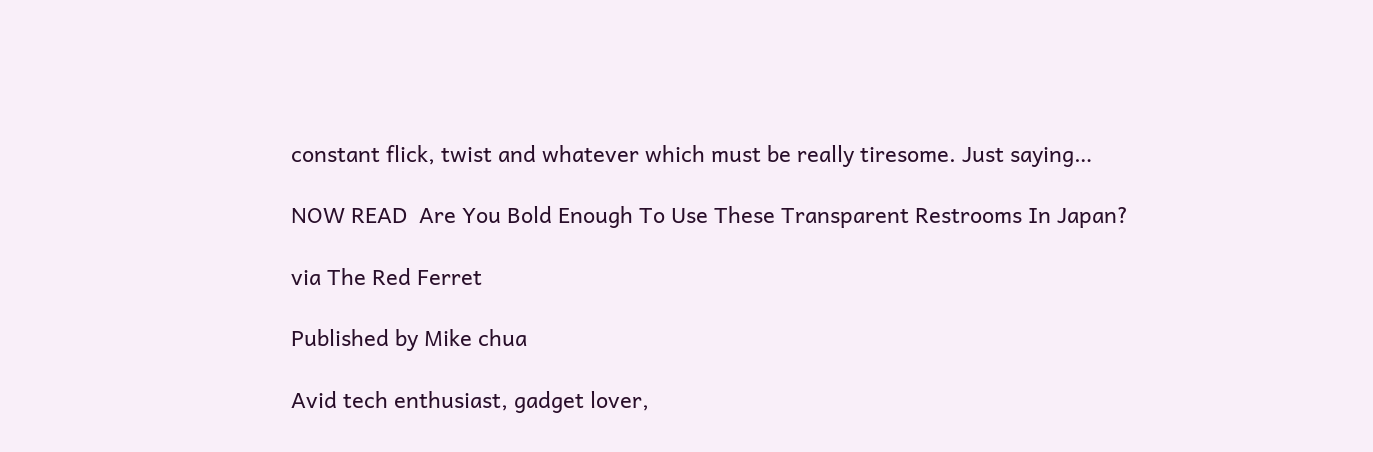constant flick, twist and whatever which must be really tiresome. Just saying…

NOW READ  Are You Bold Enough To Use These Transparent Restrooms In Japan?

via The Red Ferret

Published by Mike chua

Avid tech enthusiast, gadget lover,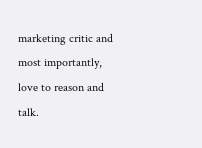marketing critic and most importantly, love to reason and talk.